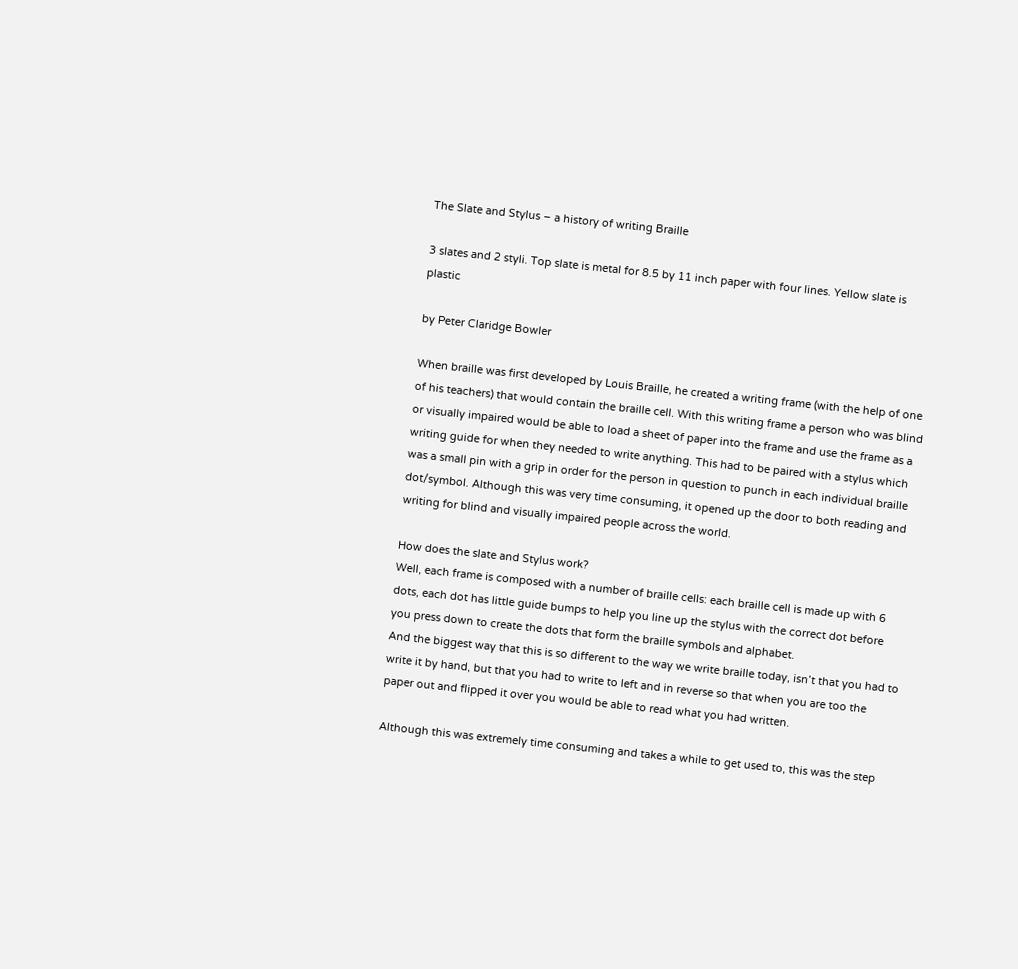The Slate and Stylus – a history of writing Braille

3 slates and 2 styli. Top slate is metal for 8.5 by 11 inch paper with four lines. Yellow slate is plastic

by Peter Claridge Bowler

When braille was first developed by Louis Braille, he created a writing frame (with the help of one of his teachers) that would contain the braille cell. With this writing frame a person who was blind or visually impaired would be able to load a sheet of paper into the frame and use the frame as a writing guide for when they needed to write anything. This had to be paired with a stylus which was a small pin with a grip in order for the person in question to punch in each individual braille dot/symbol. Although this was very time consuming, it opened up the door to both reading and writing for blind and visually impaired people across the world.

How does the slate and Stylus work?
Well, each frame is composed with a number of braille cells: each braille cell is made up with 6 dots, each dot has little guide bumps to help you line up the stylus with the correct dot before you press down to create the dots that form the braille symbols and alphabet.
And the biggest way that this is so different to the way we write braille today, isn’t that you had to write it by hand, but that you had to write to left and in reverse so that when you are too the paper out and flipped it over you would be able to read what you had written.

Although this was extremely time consuming and takes a while to get used to, this was the step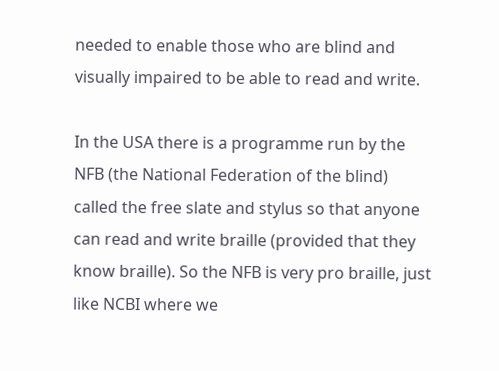needed to enable those who are blind and visually impaired to be able to read and write.

In the USA there is a programme run by the NFB (the National Federation of the blind) called the free slate and stylus so that anyone can read and write braille (provided that they know braille). So the NFB is very pro braille, just like NCBI where we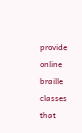provide online braille classes that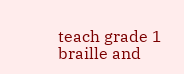teach grade 1 braille and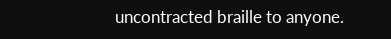uncontracted braille to anyone.